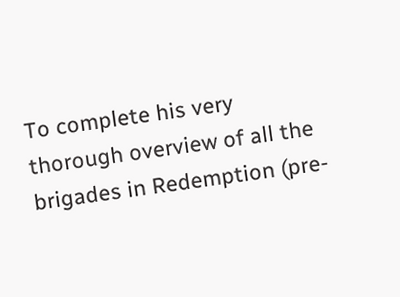To complete his very thorough overview of all the brigades in Redemption (pre-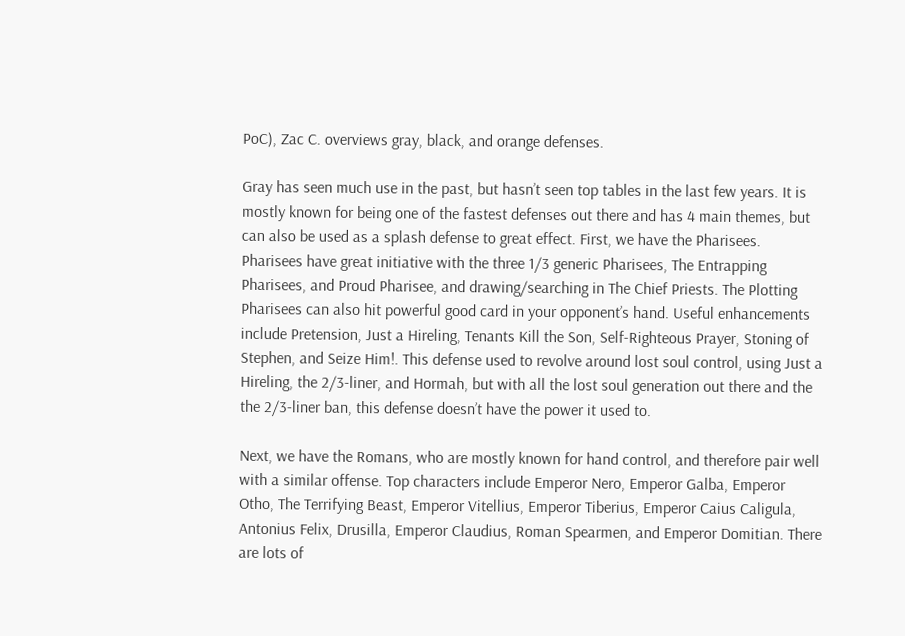PoC), Zac C. overviews gray, black, and orange defenses.

Gray has seen much use in the past, but hasn’t seen top tables in the last few years. It is mostly known for being one of the fastest defenses out there and has 4 main themes, but can also be used as a splash defense to great effect. First, we have the Pharisees. Pharisees have great initiative with the three 1/3 generic Pharisees, The Entrapping Pharisees, and Proud Pharisee, and drawing/searching in The Chief Priests. The Plotting Pharisees can also hit powerful good card in your opponent’s hand. Useful enhancements include Pretension, Just a Hireling, Tenants Kill the Son, Self-Righteous Prayer, Stoning of Stephen, and Seize Him!. This defense used to revolve around lost soul control, using Just a Hireling, the 2/3-liner, and Hormah, but with all the lost soul generation out there and the the 2/3-liner ban, this defense doesn’t have the power it used to.

Next, we have the Romans, who are mostly known for hand control, and therefore pair well with a similar offense. Top characters include Emperor Nero, Emperor Galba, Emperor Otho, The Terrifying Beast, Emperor Vitellius, Emperor Tiberius, Emperor Caius Caligula, Antonius Felix, Drusilla, Emperor Claudius, Roman Spearmen, and Emperor Domitian. There are lots of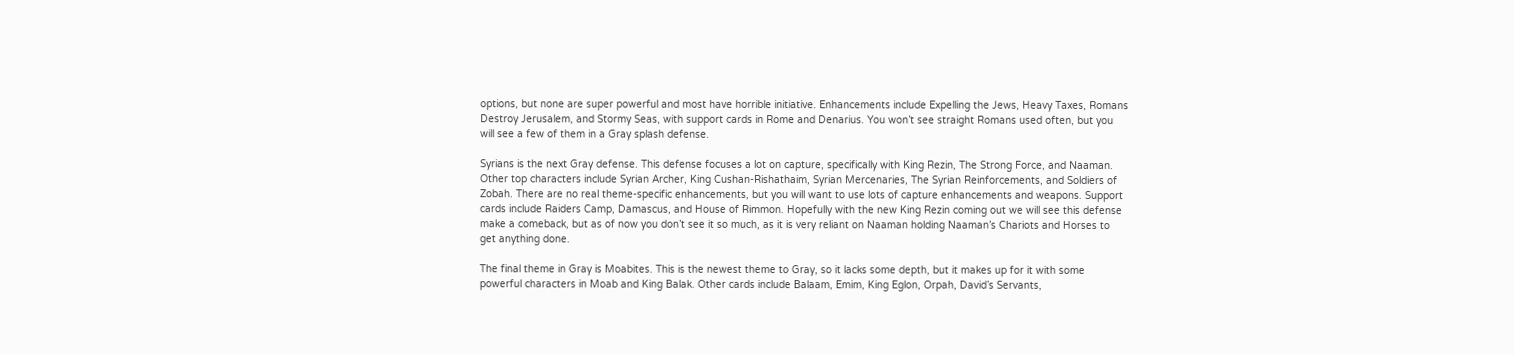options, but none are super powerful and most have horrible initiative. Enhancements include Expelling the Jews, Heavy Taxes, Romans Destroy Jerusalem, and Stormy Seas, with support cards in Rome and Denarius. You won’t see straight Romans used often, but you will see a few of them in a Gray splash defense.

Syrians is the next Gray defense. This defense focuses a lot on capture, specifically with King Rezin, The Strong Force, and Naaman. Other top characters include Syrian Archer, King Cushan-Rishathaim, Syrian Mercenaries, The Syrian Reinforcements, and Soldiers of Zobah. There are no real theme-specific enhancements, but you will want to use lots of capture enhancements and weapons. Support cards include Raiders Camp, Damascus, and House of Rimmon. Hopefully with the new King Rezin coming out we will see this defense make a comeback, but as of now you don’t see it so much, as it is very reliant on Naaman holding Naaman’s Chariots and Horses to get anything done.

The final theme in Gray is Moabites. This is the newest theme to Gray, so it lacks some depth, but it makes up for it with some powerful characters in Moab and King Balak. Other cards include Balaam, Emim, King Eglon, Orpah, David’s Servants,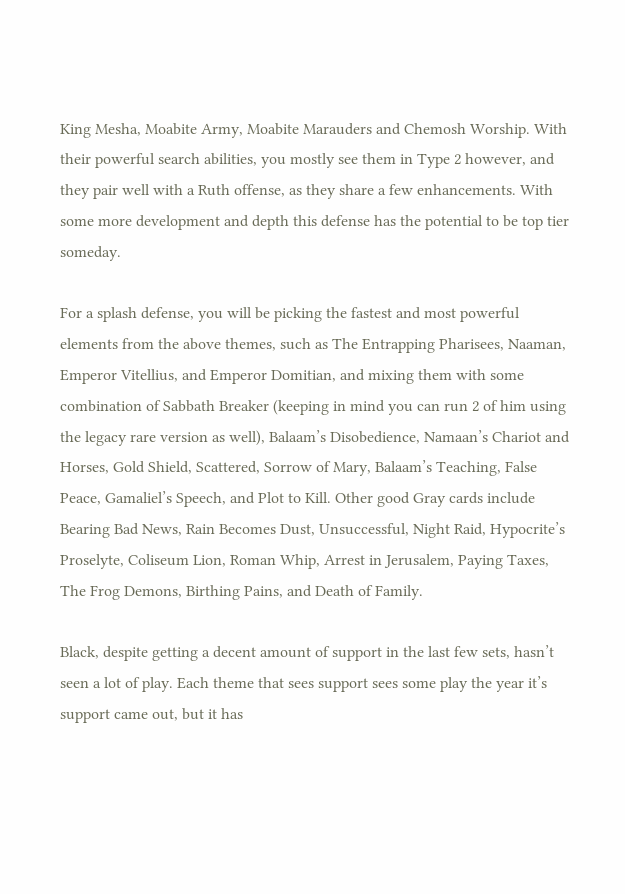King Mesha, Moabite Army, Moabite Marauders and Chemosh Worship. With their powerful search abilities, you mostly see them in Type 2 however, and they pair well with a Ruth offense, as they share a few enhancements. With some more development and depth this defense has the potential to be top tier someday.

For a splash defense, you will be picking the fastest and most powerful elements from the above themes, such as The Entrapping Pharisees, Naaman, Emperor Vitellius, and Emperor Domitian, and mixing them with some combination of Sabbath Breaker (keeping in mind you can run 2 of him using the legacy rare version as well), Balaam’s Disobedience, Namaan’s Chariot and Horses, Gold Shield, Scattered, Sorrow of Mary, Balaam’s Teaching, False Peace, Gamaliel’s Speech, and Plot to Kill. Other good Gray cards include Bearing Bad News, Rain Becomes Dust, Unsuccessful, Night Raid, Hypocrite’s Proselyte, Coliseum Lion, Roman Whip, Arrest in Jerusalem, Paying Taxes, The Frog Demons, Birthing Pains, and Death of Family.

Black, despite getting a decent amount of support in the last few sets, hasn’t seen a lot of play. Each theme that sees support sees some play the year it’s support came out, but it has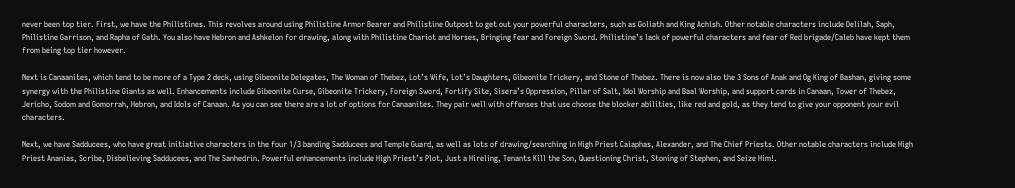never been top tier. First, we have the Philistines. This revolves around using Philistine Armor Bearer and Philistine Outpost to get out your powerful characters, such as Goliath and King Achish. Other notable characters include Delilah, Saph, Philistine Garrison, and Rapha of Gath. You also have Hebron and Ashkelon for drawing, along with Philistine Chariot and Horses, Bringing Fear and Foreign Sword. Philistine’s lack of powerful characters and fear of Red brigade/Caleb have kept them from being top tier however.

Next is Canaanites, which tend to be more of a Type 2 deck, using Gibeonite Delegates, The Woman of Thebez, Lot’s Wife, Lot’s Daughters, Gibeonite Trickery, and Stone of Thebez. There is now also the 3 Sons of Anak and Og King of Bashan, giving some synergy with the Philistine Giants as well. Enhancements include Gibeonite Curse, Gibeonite Trickery, Foreign Sword, Fortify Site, Sisera’s Oppression, Pillar of Salt, Idol Worship and Baal Worship, and support cards in Canaan, Tower of Thebez, Jericho, Sodom and Gomorrah, Hebron, and Idols of Canaan. As you can see there are a lot of options for Canaanites. They pair well with offenses that use choose the blocker abilities, like red and gold, as they tend to give your opponent your evil characters.

Next, we have Sadducees, who have great initiative characters in the four 1/3 banding Sadducees and Temple Guard, as well as lots of drawing/searching in High Priest Caiaphas, Alexander, and The Chief Priests. Other notable characters include High Priest Ananias, Scribe, Disbelieving Sadducees, and The Sanhedrin. Powerful enhancements include High Priest’s Plot, Just a Hireling, Tenants Kill the Son, Questioning Christ, Stoning of Stephen, and Seize Him!.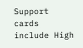Support cards include High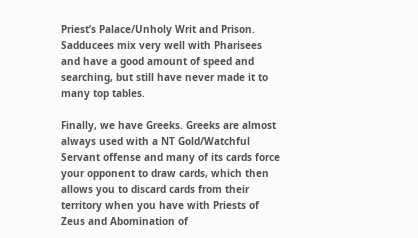Priest’s Palace/Unholy Writ and Prison. Sadducees mix very well with Pharisees and have a good amount of speed and searching, but still have never made it to many top tables.

Finally, we have Greeks. Greeks are almost always used with a NT Gold/Watchful Servant offense and many of its cards force your opponent to draw cards, which then allows you to discard cards from their territory when you have with Priests of Zeus and Abomination of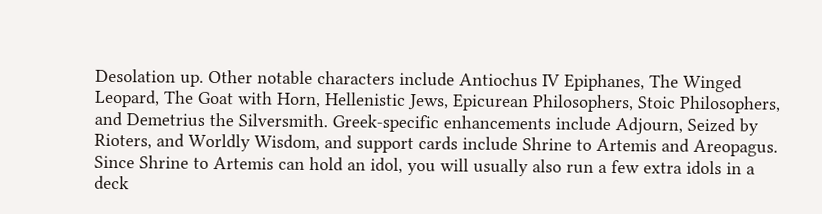Desolation up. Other notable characters include Antiochus IV Epiphanes, The Winged Leopard, The Goat with Horn, Hellenistic Jews, Epicurean Philosophers, Stoic Philosophers, and Demetrius the Silversmith. Greek-specific enhancements include Adjourn, Seized by Rioters, and Worldly Wisdom, and support cards include Shrine to Artemis and Areopagus. Since Shrine to Artemis can hold an idol, you will usually also run a few extra idols in a deck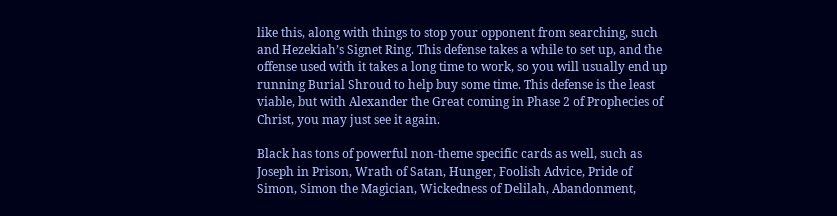like this, along with things to stop your opponent from searching, such and Hezekiah’s Signet Ring. This defense takes a while to set up, and the offense used with it takes a long time to work, so you will usually end up running Burial Shroud to help buy some time. This defense is the least viable, but with Alexander the Great coming in Phase 2 of Prophecies of Christ, you may just see it again.

Black has tons of powerful non-theme specific cards as well, such as Joseph in Prison, Wrath of Satan, Hunger, Foolish Advice, Pride of Simon, Simon the Magician, Wickedness of Delilah, Abandonment,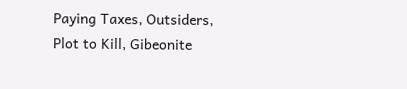Paying Taxes, Outsiders, Plot to Kill, Gibeonite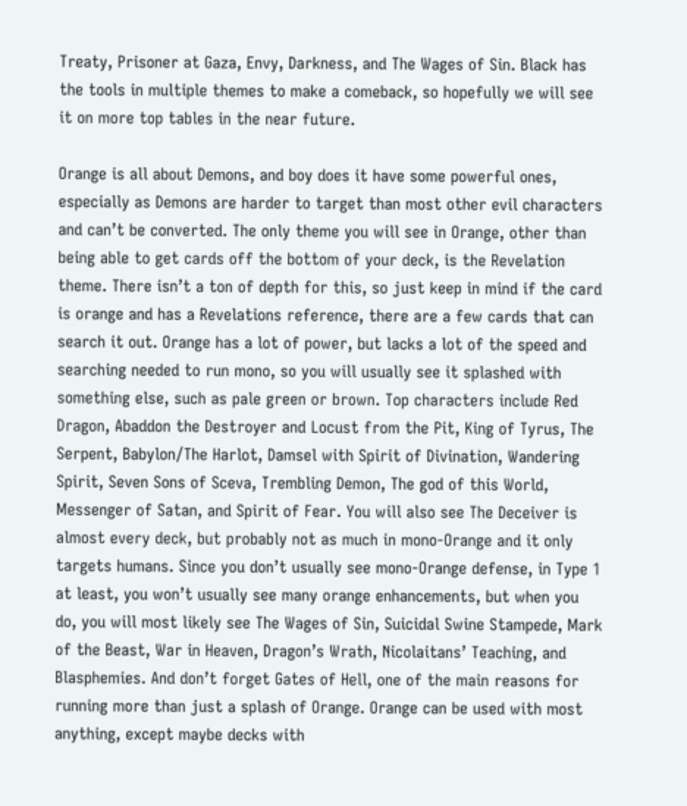Treaty, Prisoner at Gaza, Envy, Darkness, and The Wages of Sin. Black has the tools in multiple themes to make a comeback, so hopefully we will see it on more top tables in the near future.

Orange is all about Demons, and boy does it have some powerful ones, especially as Demons are harder to target than most other evil characters and can’t be converted. The only theme you will see in Orange, other than being able to get cards off the bottom of your deck, is the Revelation theme. There isn’t a ton of depth for this, so just keep in mind if the card is orange and has a Revelations reference, there are a few cards that can search it out. Orange has a lot of power, but lacks a lot of the speed and searching needed to run mono, so you will usually see it splashed with something else, such as pale green or brown. Top characters include Red Dragon, Abaddon the Destroyer and Locust from the Pit, King of Tyrus, The Serpent, Babylon/The Harlot, Damsel with Spirit of Divination, Wandering Spirit, Seven Sons of Sceva, Trembling Demon, The god of this World, Messenger of Satan, and Spirit of Fear. You will also see The Deceiver is almost every deck, but probably not as much in mono-Orange and it only targets humans. Since you don’t usually see mono-Orange defense, in Type 1 at least, you won’t usually see many orange enhancements, but when you do, you will most likely see The Wages of Sin, Suicidal Swine Stampede, Mark of the Beast, War in Heaven, Dragon’s Wrath, Nicolaitans’ Teaching, and Blasphemies. And don’t forget Gates of Hell, one of the main reasons for running more than just a splash of Orange. Orange can be used with most anything, except maybe decks with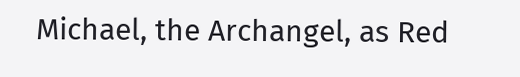Michael, the Archangel, as Red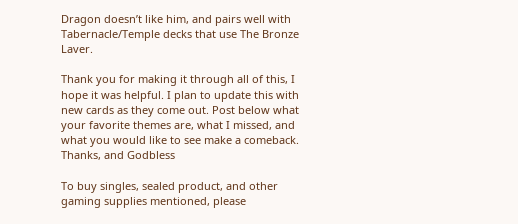Dragon doesn’t like him, and pairs well with Tabernacle/Temple decks that use The Bronze Laver.

Thank you for making it through all of this, I hope it was helpful. I plan to update this with new cards as they come out. Post below what your favorite themes are, what I missed, and what you would like to see make a comeback. Thanks, and Godbless

To buy singles, sealed product, and other gaming supplies mentioned, please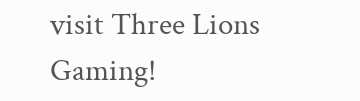visit Three Lions Gaming!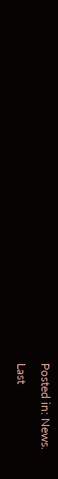Posted in: News.
Last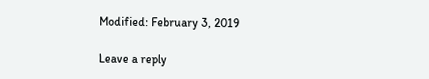Modified: February 3, 2019

Leave a reply